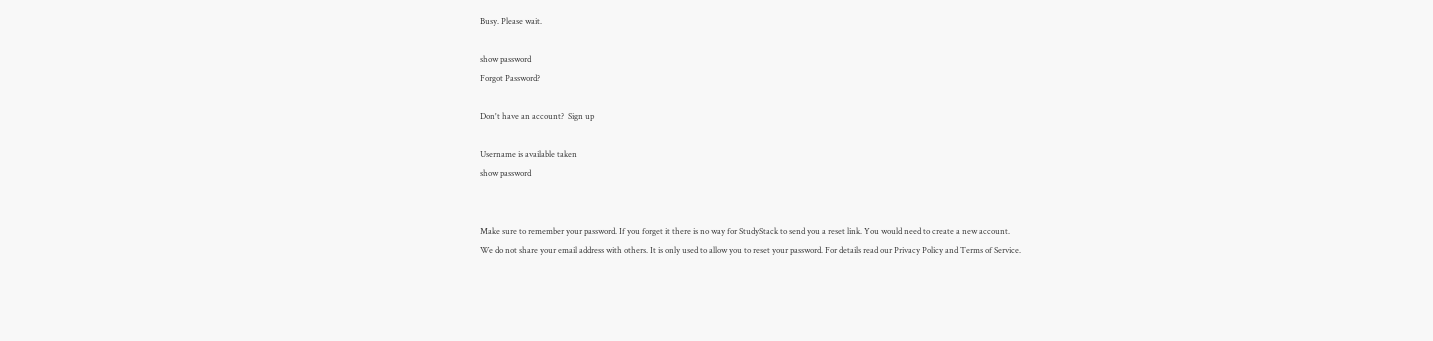Busy. Please wait.

show password
Forgot Password?

Don't have an account?  Sign up

Username is available taken
show password


Make sure to remember your password. If you forget it there is no way for StudyStack to send you a reset link. You would need to create a new account.
We do not share your email address with others. It is only used to allow you to reset your password. For details read our Privacy Policy and Terms of Service.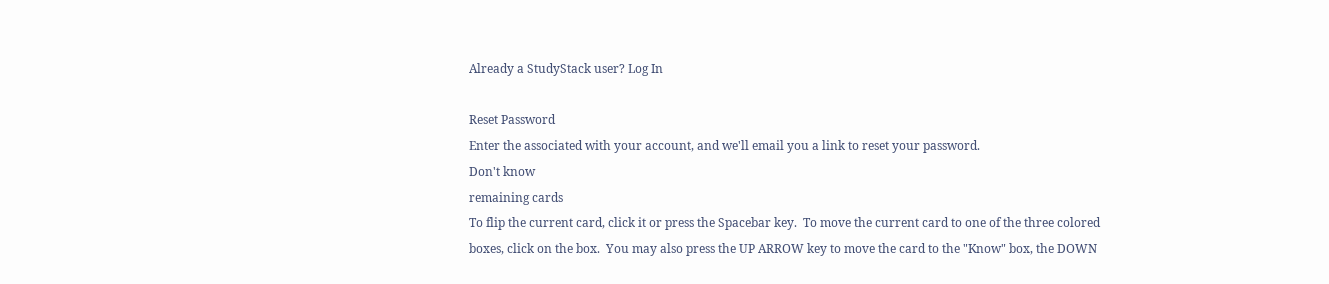Already a StudyStack user? Log In

Reset Password
Enter the associated with your account, and we'll email you a link to reset your password.
Don't know
remaining cards
To flip the current card, click it or press the Spacebar key.  To move the current card to one of the three colored boxes, click on the box.  You may also press the UP ARROW key to move the card to the "Know" box, the DOWN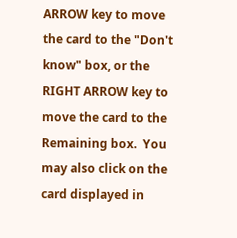ARROW key to move the card to the "Don't know" box, or the RIGHT ARROW key to move the card to the Remaining box.  You may also click on the card displayed in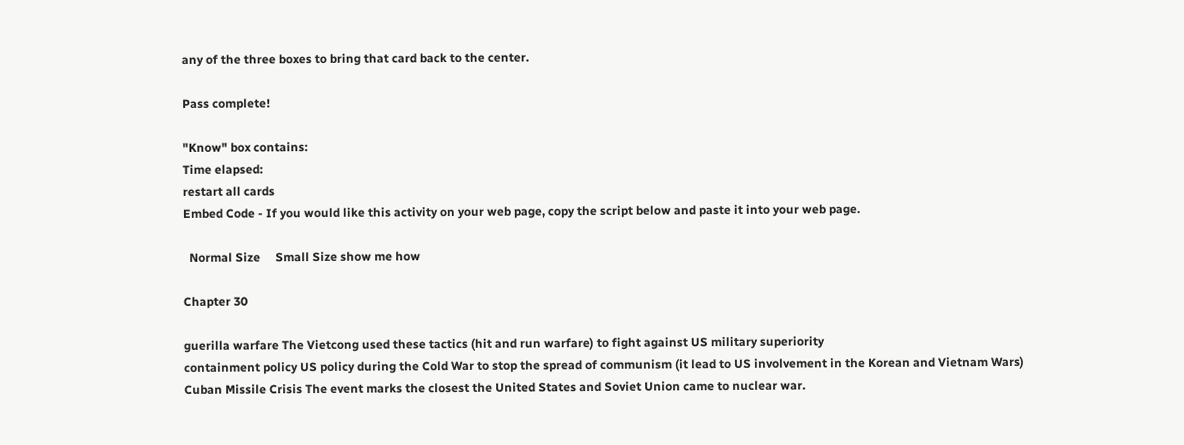any of the three boxes to bring that card back to the center.

Pass complete!

"Know" box contains:
Time elapsed:
restart all cards
Embed Code - If you would like this activity on your web page, copy the script below and paste it into your web page.

  Normal Size     Small Size show me how

Chapter 30

guerilla warfare The Vietcong used these tactics (hit and run warfare) to fight against US military superiority
containment policy US policy during the Cold War to stop the spread of communism (it lead to US involvement in the Korean and Vietnam Wars)
Cuban Missile Crisis The event marks the closest the United States and Soviet Union came to nuclear war.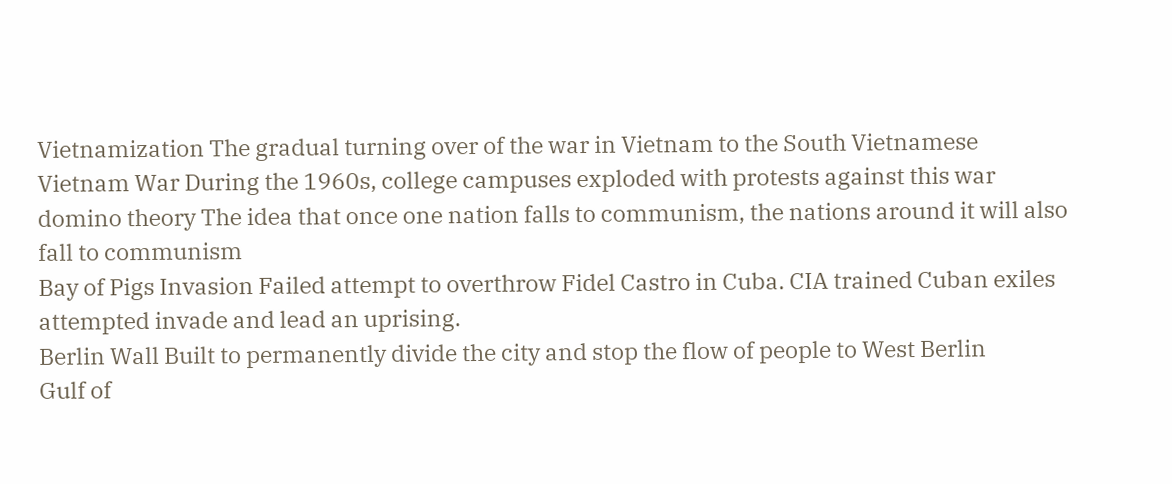Vietnamization The gradual turning over of the war in Vietnam to the South Vietnamese
Vietnam War During the 1960s, college campuses exploded with protests against this war
domino theory The idea that once one nation falls to communism, the nations around it will also fall to communism
Bay of Pigs Invasion Failed attempt to overthrow Fidel Castro in Cuba. CIA trained Cuban exiles attempted invade and lead an uprising.
Berlin Wall Built to permanently divide the city and stop the flow of people to West Berlin
Gulf of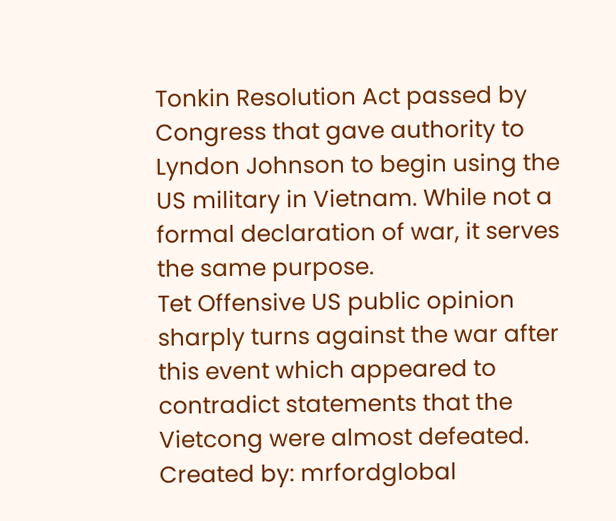Tonkin Resolution Act passed by Congress that gave authority to Lyndon Johnson to begin using the US military in Vietnam. While not a formal declaration of war, it serves the same purpose.
Tet Offensive US public opinion sharply turns against the war after this event which appeared to contradict statements that the Vietcong were almost defeated.
Created by: mrfordglobal